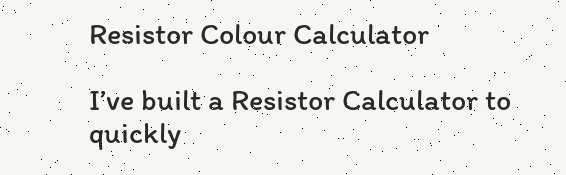Resistor Colour Calculator

I’ve built a Resistor Calculator to quickly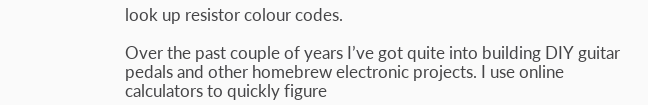look up resistor colour codes.

Over the past couple of years I’ve got quite into building DIY guitar pedals and other homebrew electronic projects. I use online calculators to quickly figure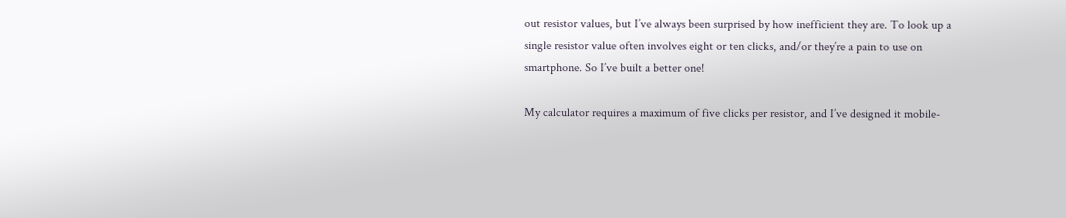out resistor values, but I’ve always been surprised by how inefficient they are. To look up a single resistor value often involves eight or ten clicks, and/or they’re a pain to use on smartphone. So I’ve built a better one!

My calculator requires a maximum of five clicks per resistor, and I’ve designed it mobile-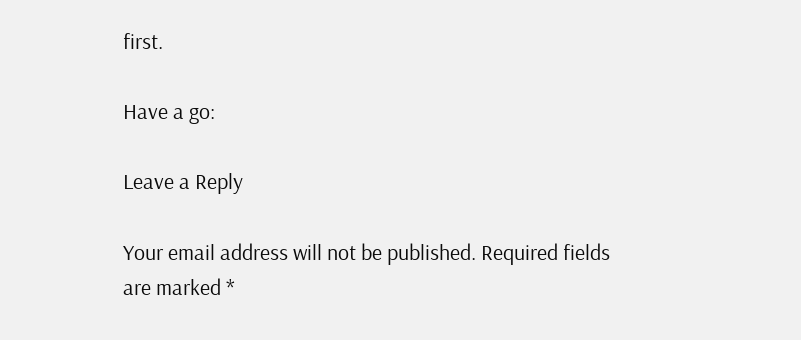first.

Have a go:

Leave a Reply

Your email address will not be published. Required fields are marked *